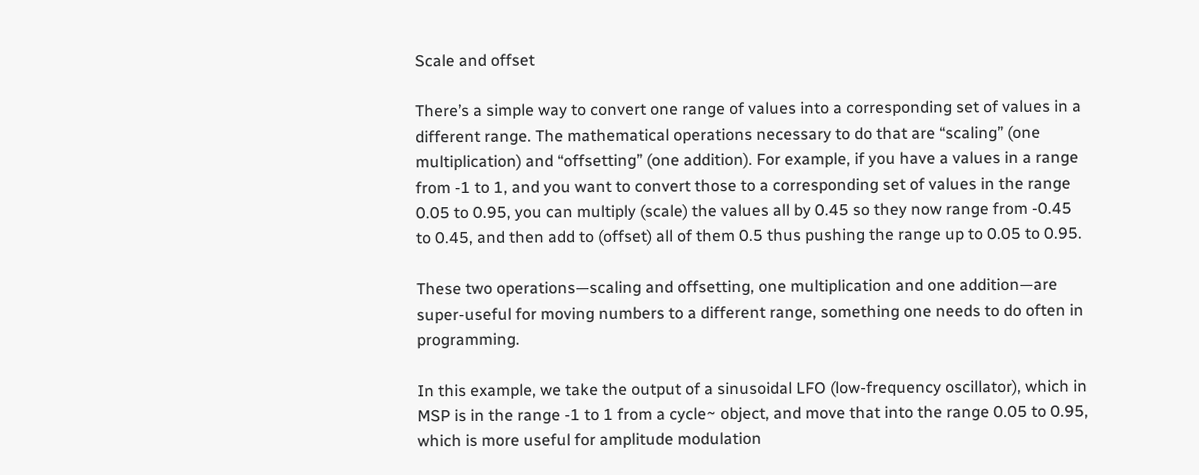Scale and offset

There’s a simple way to convert one range of values into a corresponding set of values in a different range. The mathematical operations necessary to do that are “scaling” (one multiplication) and “offsetting” (one addition). For example, if you have a values in a range from -1 to 1, and you want to convert those to a corresponding set of values in the range 0.05 to 0.95, you can multiply (scale) the values all by 0.45 so they now range from -0.45 to 0.45, and then add to (offset) all of them 0.5 thus pushing the range up to 0.05 to 0.95.

These two operations—scaling and offsetting, one multiplication and one addition—are super-useful for moving numbers to a different range, something one needs to do often in programming.

In this example, we take the output of a sinusoidal LFO (low-frequency oscillator), which in MSP is in the range -1 to 1 from a cycle~ object, and move that into the range 0.05 to 0.95, which is more useful for amplitude modulation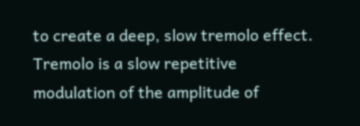to create a deep, slow tremolo effect. Tremolo is a slow repetitive modulation of the amplitude of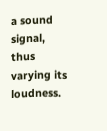a sound signal, thus varying its loudness.